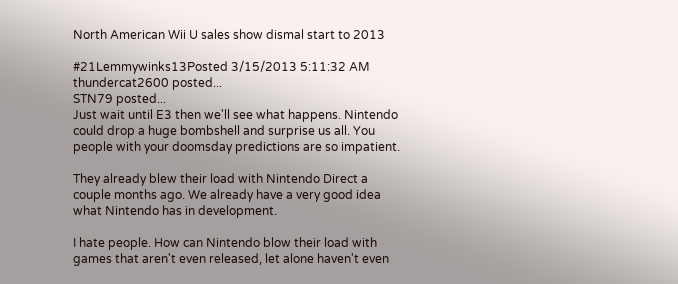North American Wii U sales show dismal start to 2013

#21Lemmywinks13Posted 3/15/2013 5:11:32 AM
thundercat2600 posted...
STN79 posted...
Just wait until E3 then we'll see what happens. Nintendo could drop a huge bombshell and surprise us all. You people with your doomsday predictions are so impatient.

They already blew their load with Nintendo Direct a couple months ago. We already have a very good idea what Nintendo has in development.

I hate people. How can Nintendo blow their load with games that aren't even released, let alone haven't even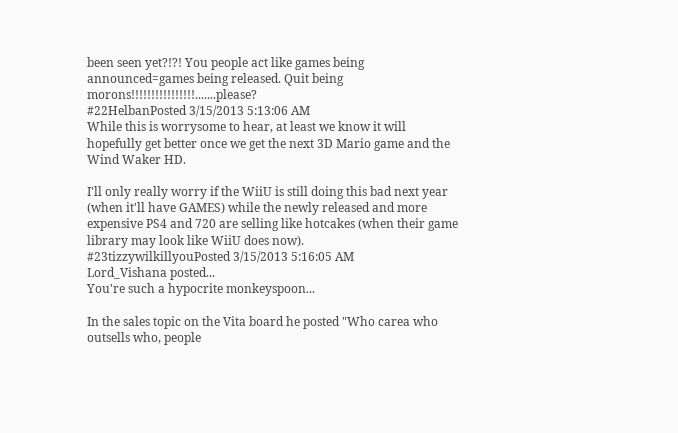been seen yet?!?! You people act like games being announced=games being released. Quit being morons!!!!!!!!!!!!!!!!.......please?
#22HelbanPosted 3/15/2013 5:13:06 AM
While this is worrysome to hear, at least we know it will hopefully get better once we get the next 3D Mario game and the Wind Waker HD.

I'll only really worry if the WiiU is still doing this bad next year (when it'll have GAMES) while the newly released and more expensive PS4 and 720 are selling like hotcakes (when their game library may look like WiiU does now).
#23tizzywilkillyouPosted 3/15/2013 5:16:05 AM
Lord_Vishana posted...
You're such a hypocrite monkeyspoon...

In the sales topic on the Vita board he posted "Who carea who outsells who, people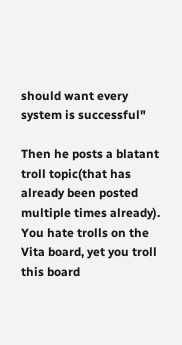should want every system is successful"

Then he posts a blatant troll topic(that has already been posted multiple times already). You hate trolls on the Vita board, yet you troll this board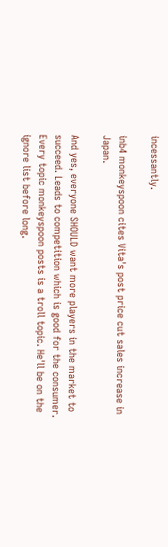incessantly.

inb4 monkeyspoon cites Vita's post price cut sales increase in Japan.

And yes, everyone SHOULD want more players in the market to succeed. Leads to competition which is good for the consumer. Every topic monkeyspoon posts is a troll topic. He'll be on the ignore list before long.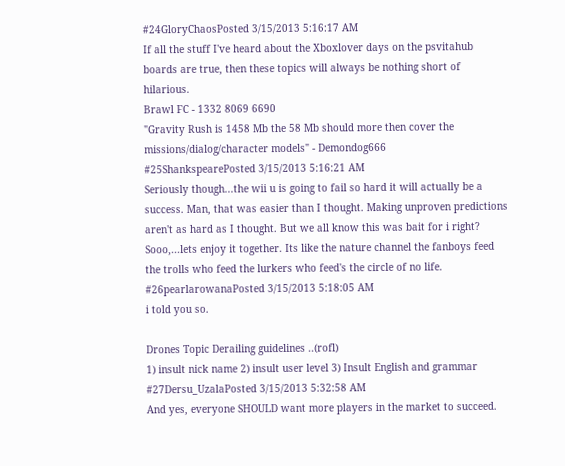#24GloryChaosPosted 3/15/2013 5:16:17 AM
If all the stuff I've heard about the Xboxlover days on the psvitahub boards are true, then these topics will always be nothing short of hilarious.
Brawl FC - 1332 8069 6690
"Gravity Rush is 1458 Mb the 58 Mb should more then cover the missions/dialog/character models" - Demondog666
#25ShankspearePosted 3/15/2013 5:16:21 AM
Seriously though...the wii u is going to fail so hard it will actually be a success. Man, that was easier than I thought. Making unproven predictions aren't as hard as I thought. But we all know this was bait for i right? Sooo,...lets enjoy it together. Its like the nature channel the fanboys feed the trolls who feed the lurkers who feed's the circle of no life.
#26pearlarowanaPosted 3/15/2013 5:18:05 AM
i told you so.

Drones Topic Derailing guidelines ..(rofl)
1) insult nick name 2) insult user level 3) Insult English and grammar
#27Dersu_UzalaPosted 3/15/2013 5:32:58 AM
And yes, everyone SHOULD want more players in the market to succeed.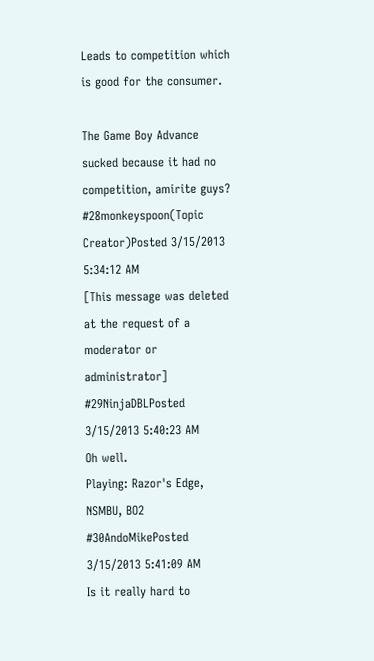Leads to competition which is good for the consumer.

The Game Boy Advance sucked because it had no competition, amirite guys?
#28monkeyspoon(Topic Creator)Posted 3/15/2013 5:34:12 AM
[This message was deleted at the request of a moderator or administrator]
#29NinjaDBLPosted 3/15/2013 5:40:23 AM
Oh well.
Playing: Razor's Edge, NSMBU, BO2
#30AndoMikePosted 3/15/2013 5:41:09 AM
Is it really hard to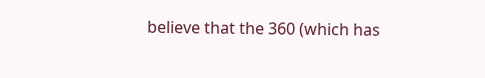believe that the 360 (which has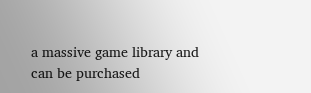a massive game library and can be purchased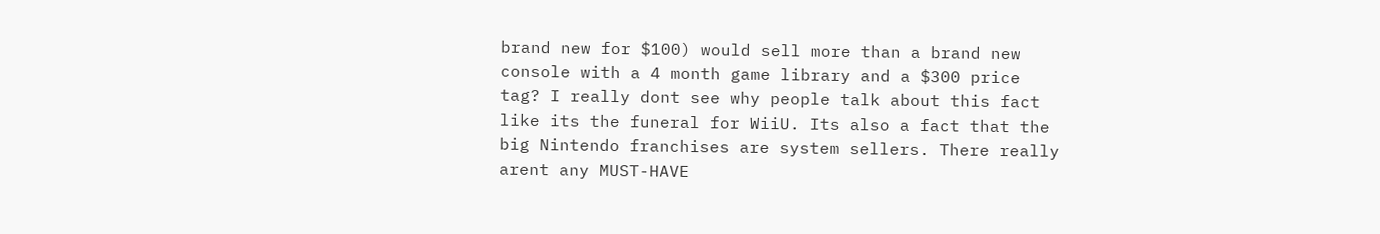brand new for $100) would sell more than a brand new console with a 4 month game library and a $300 price tag? I really dont see why people talk about this fact like its the funeral for WiiU. Its also a fact that the big Nintendo franchises are system sellers. There really arent any MUST-HAVE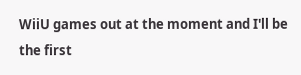WiiU games out at the moment and I'll be the first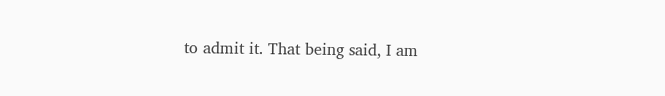to admit it. That being said, I am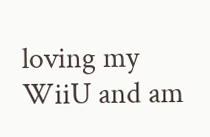loving my WiiU and am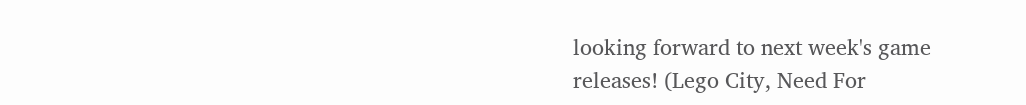looking forward to next week's game releases! (Lego City, Need For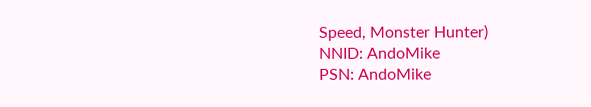Speed, Monster Hunter)
NNID: AndoMike
PSN: AndoMike